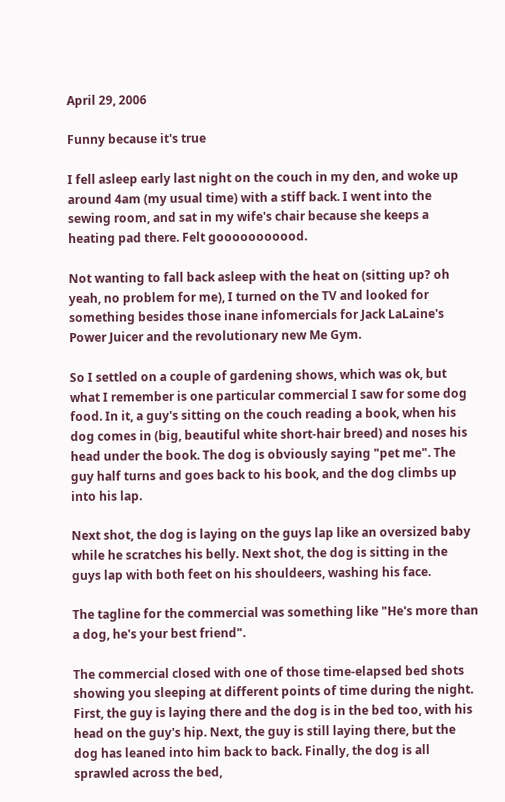April 29, 2006

Funny because it's true

I fell asleep early last night on the couch in my den, and woke up around 4am (my usual time) with a stiff back. I went into the sewing room, and sat in my wife's chair because she keeps a heating pad there. Felt gooooooooood.

Not wanting to fall back asleep with the heat on (sitting up? oh yeah, no problem for me), I turned on the TV and looked for something besides those inane infomercials for Jack LaLaine's Power Juicer and the revolutionary new Me Gym.

So I settled on a couple of gardening shows, which was ok, but what I remember is one particular commercial I saw for some dog food. In it, a guy's sitting on the couch reading a book, when his dog comes in (big, beautiful white short-hair breed) and noses his head under the book. The dog is obviously saying "pet me". The guy half turns and goes back to his book, and the dog climbs up into his lap.

Next shot, the dog is laying on the guys lap like an oversized baby while he scratches his belly. Next shot, the dog is sitting in the guys lap with both feet on his shouldeers, washing his face.

The tagline for the commercial was something like "He's more than a dog, he's your best friend".

The commercial closed with one of those time-elapsed bed shots showing you sleeping at different points of time during the night. First, the guy is laying there and the dog is in the bed too, with his head on the guy's hip. Next, the guy is still laying there, but the dog has leaned into him back to back. Finally, the dog is all sprawled across the bed,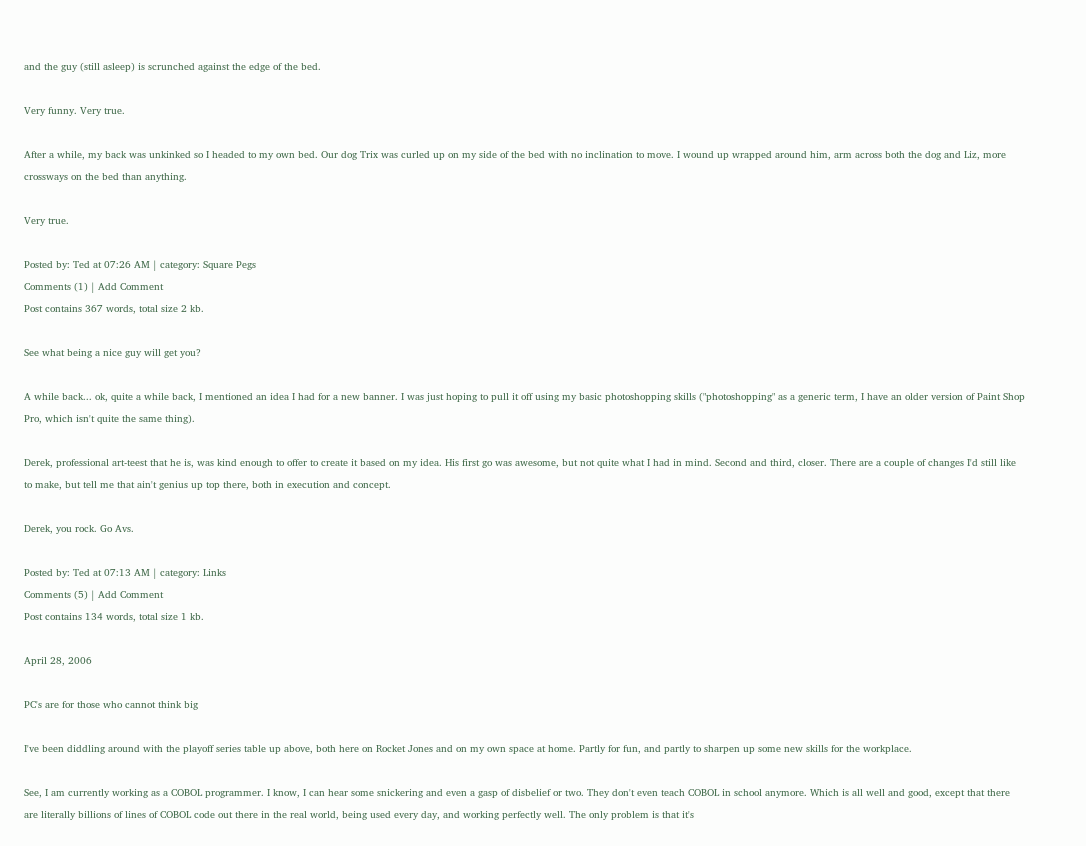and the guy (still asleep) is scrunched against the edge of the bed.

Very funny. Very true.

After a while, my back was unkinked so I headed to my own bed. Our dog Trix was curled up on my side of the bed with no inclination to move. I wound up wrapped around him, arm across both the dog and Liz, more crossways on the bed than anything.

Very true.

Posted by: Ted at 07:26 AM | category: Square Pegs
Comments (1) | Add Comment
Post contains 367 words, total size 2 kb.

See what being a nice guy will get you?

A while back... ok, quite a while back, I mentioned an idea I had for a new banner. I was just hoping to pull it off using my basic photoshopping skills ("photoshopping" as a generic term, I have an older version of Paint Shop Pro, which isn't quite the same thing).

Derek, professional art-teest that he is, was kind enough to offer to create it based on my idea. His first go was awesome, but not quite what I had in mind. Second and third, closer. There are a couple of changes I'd still like to make, but tell me that ain't genius up top there, both in execution and concept.

Derek, you rock. Go Avs.

Posted by: Ted at 07:13 AM | category: Links
Comments (5) | Add Comment
Post contains 134 words, total size 1 kb.

April 28, 2006

PC's are for those who cannot think big

I've been diddling around with the playoff series table up above, both here on Rocket Jones and on my own space at home. Partly for fun, and partly to sharpen up some new skills for the workplace.

See, I am currently working as a COBOL programmer. I know, I can hear some snickering and even a gasp of disbelief or two. They don't even teach COBOL in school anymore. Which is all well and good, except that there are literally billions of lines of COBOL code out there in the real world, being used every day, and working perfectly well. The only problem is that it's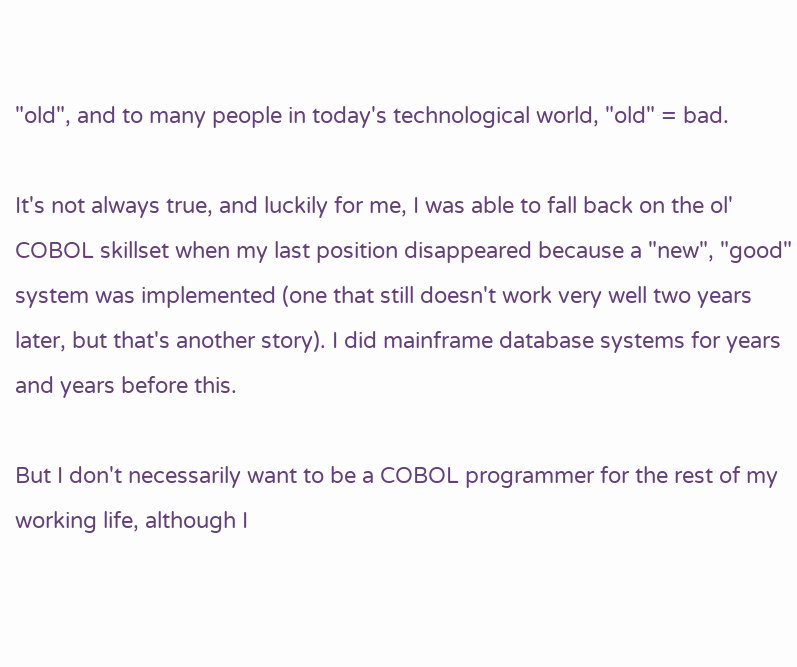"old", and to many people in today's technological world, "old" = bad.

It's not always true, and luckily for me, I was able to fall back on the ol' COBOL skillset when my last position disappeared because a "new", "good" system was implemented (one that still doesn't work very well two years later, but that's another story). I did mainframe database systems for years and years before this.

But I don't necessarily want to be a COBOL programmer for the rest of my working life, although I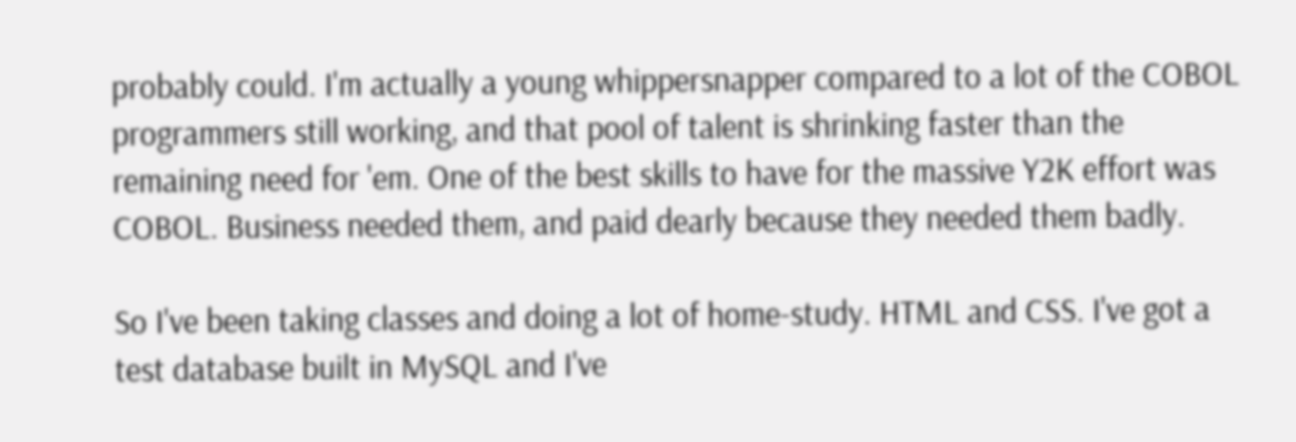probably could. I'm actually a young whippersnapper compared to a lot of the COBOL programmers still working, and that pool of talent is shrinking faster than the remaining need for 'em. One of the best skills to have for the massive Y2K effort was COBOL. Business needed them, and paid dearly because they needed them badly.

So I've been taking classes and doing a lot of home-study. HTML and CSS. I've got a test database built in MySQL and I've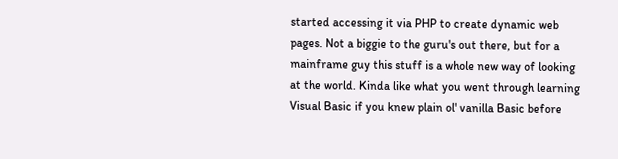started accessing it via PHP to create dynamic web pages. Not a biggie to the guru's out there, but for a mainframe guy this stuff is a whole new way of looking at the world. Kinda like what you went through learning Visual Basic if you knew plain ol' vanilla Basic before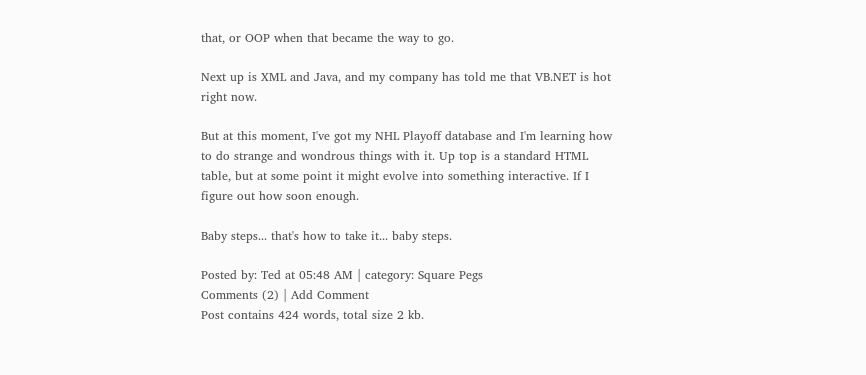that, or OOP when that became the way to go.

Next up is XML and Java, and my company has told me that VB.NET is hot right now.

But at this moment, I've got my NHL Playoff database and I'm learning how to do strange and wondrous things with it. Up top is a standard HTML table, but at some point it might evolve into something interactive. If I figure out how soon enough.

Baby steps... that's how to take it... baby steps.

Posted by: Ted at 05:48 AM | category: Square Pegs
Comments (2) | Add Comment
Post contains 424 words, total size 2 kb.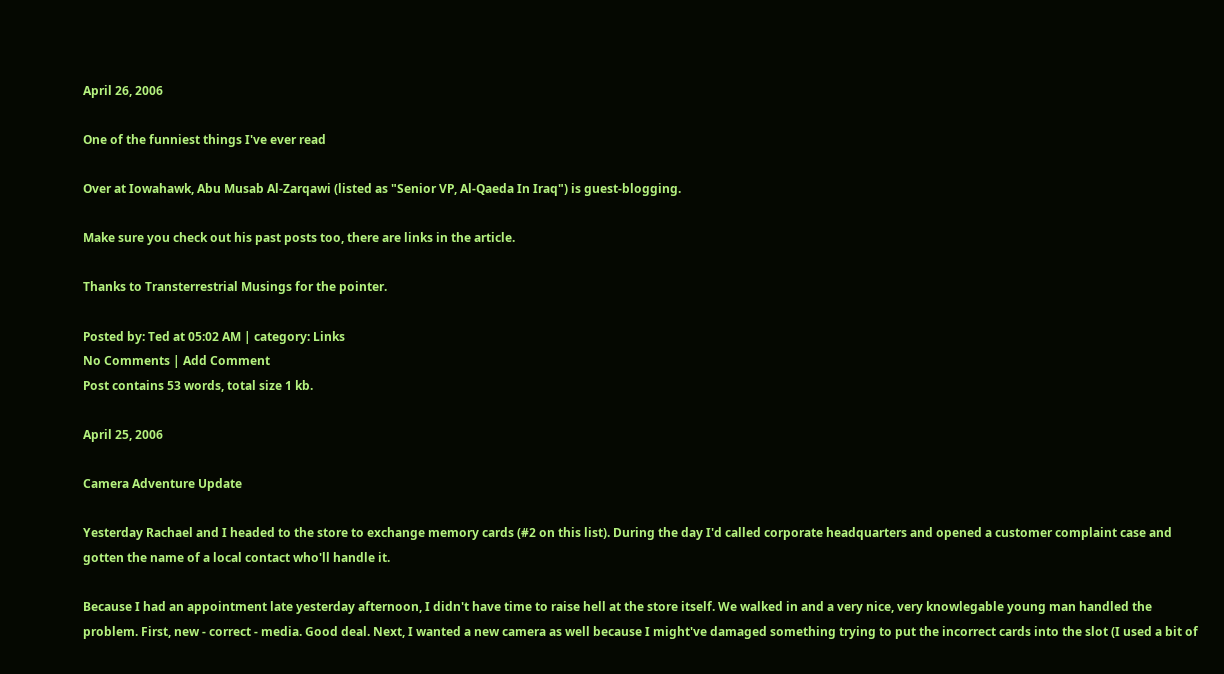April 26, 2006

One of the funniest things I've ever read

Over at Iowahawk, Abu Musab Al-Zarqawi (listed as "Senior VP, Al-Qaeda In Iraq") is guest-blogging.

Make sure you check out his past posts too, there are links in the article.

Thanks to Transterrestrial Musings for the pointer.

Posted by: Ted at 05:02 AM | category: Links
No Comments | Add Comment
Post contains 53 words, total size 1 kb.

April 25, 2006

Camera Adventure Update

Yesterday Rachael and I headed to the store to exchange memory cards (#2 on this list). During the day I'd called corporate headquarters and opened a customer complaint case and gotten the name of a local contact who'll handle it.

Because I had an appointment late yesterday afternoon, I didn't have time to raise hell at the store itself. We walked in and a very nice, very knowlegable young man handled the problem. First, new - correct - media. Good deal. Next, I wanted a new camera as well because I might've damaged something trying to put the incorrect cards into the slot (I used a bit of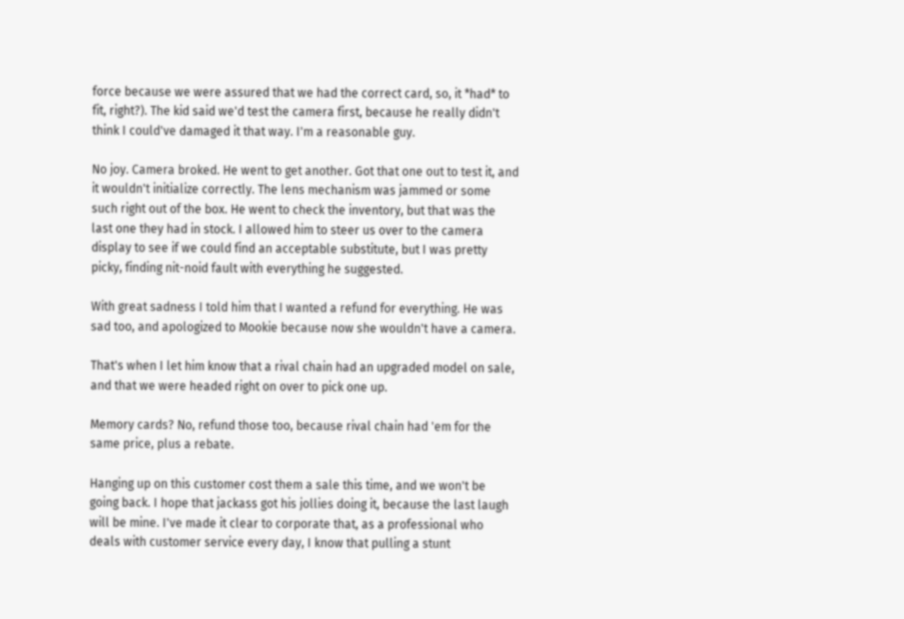force because we were assured that we had the correct card, so, it *had* to fit, right?). The kid said we'd test the camera first, because he really didn't think I could've damaged it that way. I'm a reasonable guy.

No joy. Camera broked. He went to get another. Got that one out to test it, and it wouldn't initialize correctly. The lens mechanism was jammed or some such right out of the box. He went to check the inventory, but that was the last one they had in stock. I allowed him to steer us over to the camera display to see if we could find an acceptable substitute, but I was pretty picky, finding nit-noid fault with everything he suggested.

With great sadness I told him that I wanted a refund for everything. He was sad too, and apologized to Mookie because now she wouldn't have a camera.

That's when I let him know that a rival chain had an upgraded model on sale, and that we were headed right on over to pick one up.

Memory cards? No, refund those too, because rival chain had 'em for the same price, plus a rebate.

Hanging up on this customer cost them a sale this time, and we won't be going back. I hope that jackass got his jollies doing it, because the last laugh will be mine. I've made it clear to corporate that, as a professional who deals with customer service every day, I know that pulling a stunt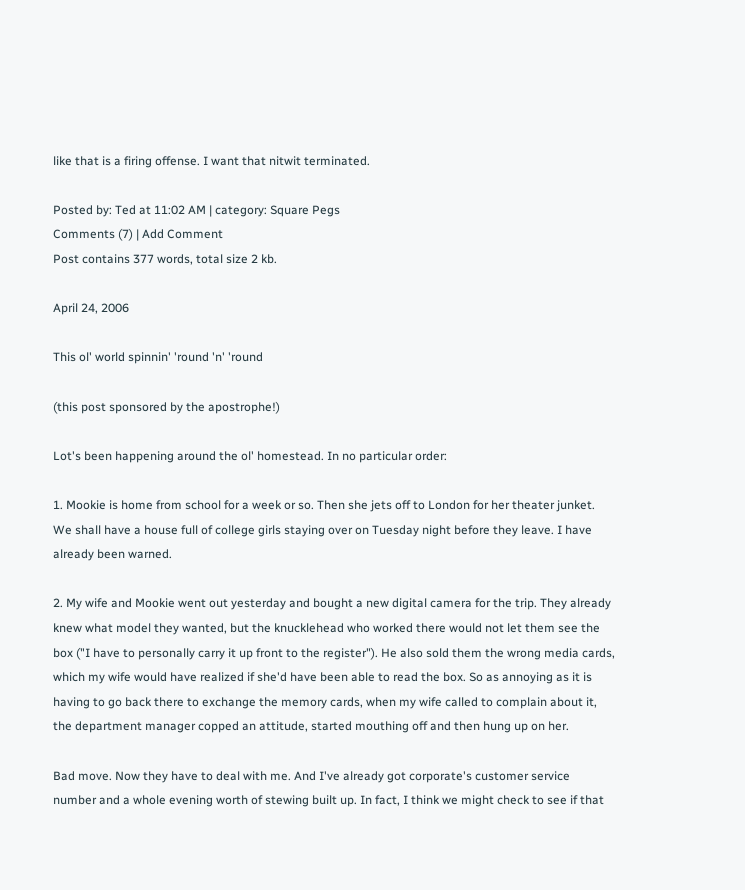like that is a firing offense. I want that nitwit terminated.

Posted by: Ted at 11:02 AM | category: Square Pegs
Comments (7) | Add Comment
Post contains 377 words, total size 2 kb.

April 24, 2006

This ol' world spinnin' 'round 'n' 'round

(this post sponsored by the apostrophe!)

Lot's been happening around the ol' homestead. In no particular order:

1. Mookie is home from school for a week or so. Then she jets off to London for her theater junket. We shall have a house full of college girls staying over on Tuesday night before they leave. I have already been warned.

2. My wife and Mookie went out yesterday and bought a new digital camera for the trip. They already knew what model they wanted, but the knucklehead who worked there would not let them see the box ("I have to personally carry it up front to the register"). He also sold them the wrong media cards, which my wife would have realized if she'd have been able to read the box. So as annoying as it is having to go back there to exchange the memory cards, when my wife called to complain about it, the department manager copped an attitude, started mouthing off and then hung up on her.

Bad move. Now they have to deal with me. And I've already got corporate's customer service number and a whole evening worth of stewing built up. In fact, I think we might check to see if that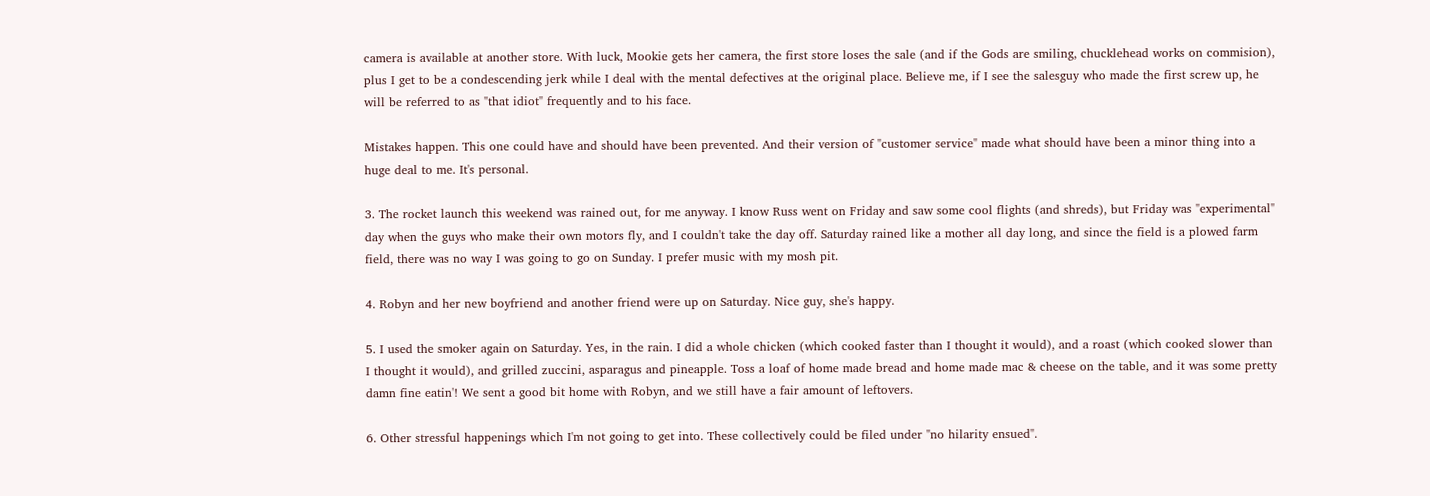camera is available at another store. With luck, Mookie gets her camera, the first store loses the sale (and if the Gods are smiling, chucklehead works on commision), plus I get to be a condescending jerk while I deal with the mental defectives at the original place. Believe me, if I see the salesguy who made the first screw up, he will be referred to as "that idiot" frequently and to his face.

Mistakes happen. This one could have and should have been prevented. And their version of "customer service" made what should have been a minor thing into a huge deal to me. It's personal.

3. The rocket launch this weekend was rained out, for me anyway. I know Russ went on Friday and saw some cool flights (and shreds), but Friday was "experimental" day when the guys who make their own motors fly, and I couldn't take the day off. Saturday rained like a mother all day long, and since the field is a plowed farm field, there was no way I was going to go on Sunday. I prefer music with my mosh pit.

4. Robyn and her new boyfriend and another friend were up on Saturday. Nice guy, she's happy.

5. I used the smoker again on Saturday. Yes, in the rain. I did a whole chicken (which cooked faster than I thought it would), and a roast (which cooked slower than I thought it would), and grilled zuccini, asparagus and pineapple. Toss a loaf of home made bread and home made mac & cheese on the table, and it was some pretty damn fine eatin'! We sent a good bit home with Robyn, and we still have a fair amount of leftovers.

6. Other stressful happenings which I'm not going to get into. These collectively could be filed under "no hilarity ensued".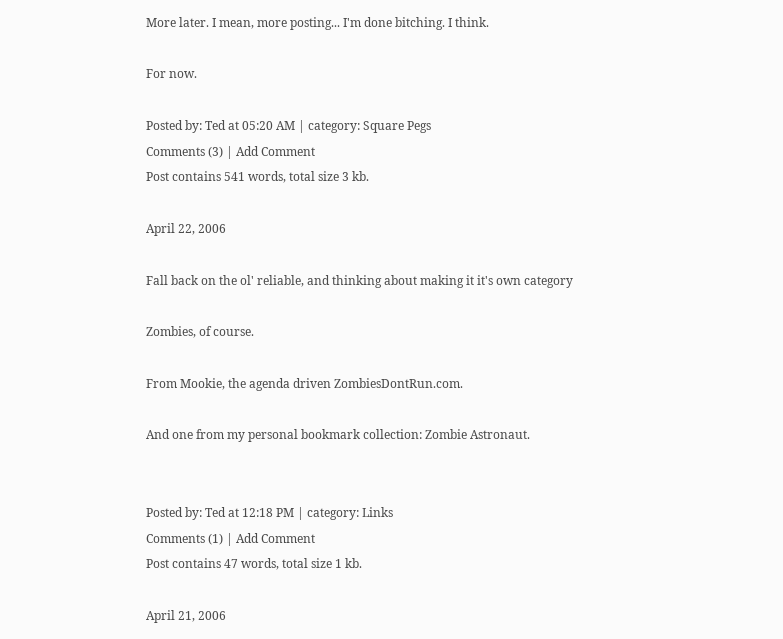More later. I mean, more posting... I'm done bitching. I think.

For now.

Posted by: Ted at 05:20 AM | category: Square Pegs
Comments (3) | Add Comment
Post contains 541 words, total size 3 kb.

April 22, 2006

Fall back on the ol' reliable, and thinking about making it it's own category

Zombies, of course.

From Mookie, the agenda driven ZombiesDontRun.com.

And one from my personal bookmark collection: Zombie Astronaut.


Posted by: Ted at 12:18 PM | category: Links
Comments (1) | Add Comment
Post contains 47 words, total size 1 kb.

April 21, 2006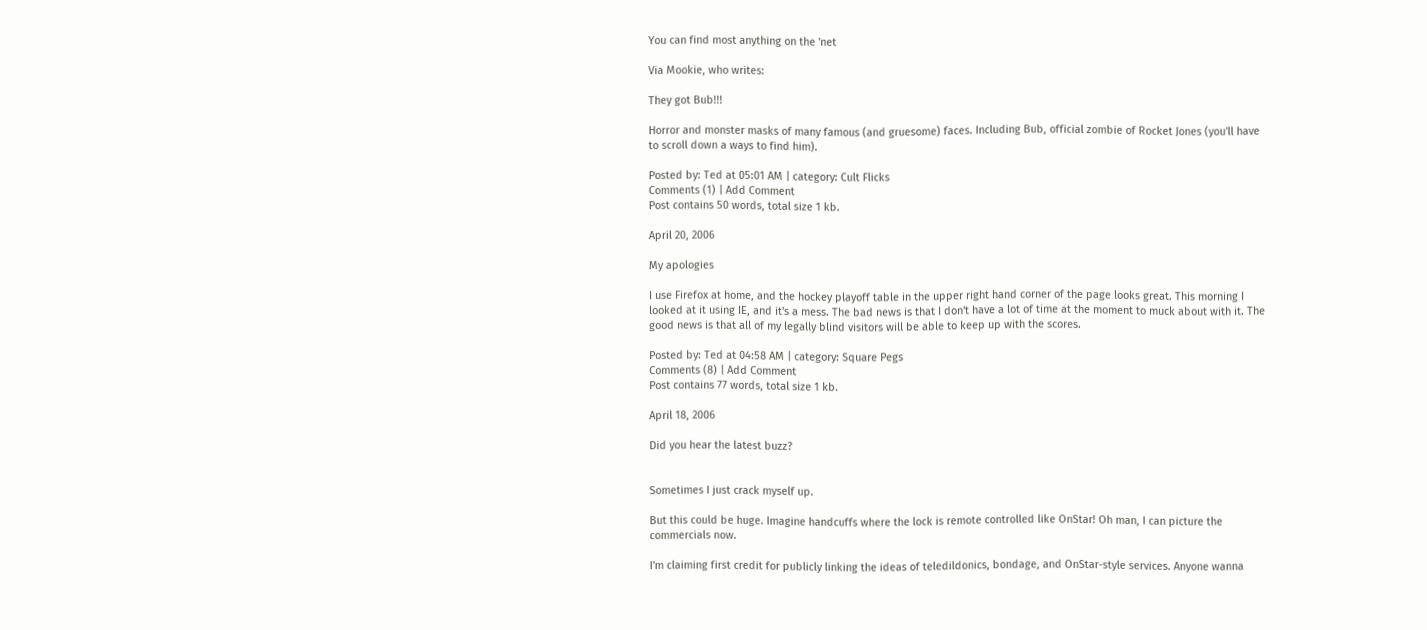You can find most anything on the 'net

Via Mookie, who writes:

They got Bub!!!

Horror and monster masks of many famous (and gruesome) faces. Including Bub, official zombie of Rocket Jones (you'll have to scroll down a ways to find him).

Posted by: Ted at 05:01 AM | category: Cult Flicks
Comments (1) | Add Comment
Post contains 50 words, total size 1 kb.

April 20, 2006

My apologies

I use Firefox at home, and the hockey playoff table in the upper right hand corner of the page looks great. This morning I looked at it using IE, and it's a mess. The bad news is that I don't have a lot of time at the moment to muck about with it. The good news is that all of my legally blind visitors will be able to keep up with the scores.

Posted by: Ted at 04:58 AM | category: Square Pegs
Comments (8) | Add Comment
Post contains 77 words, total size 1 kb.

April 18, 2006

Did you hear the latest buzz?


Sometimes I just crack myself up.

But this could be huge. Imagine handcuffs where the lock is remote controlled like OnStar! Oh man, I can picture the commercials now.

I'm claiming first credit for publicly linking the ideas of teledildonics, bondage, and OnStar-style services. Anyone wanna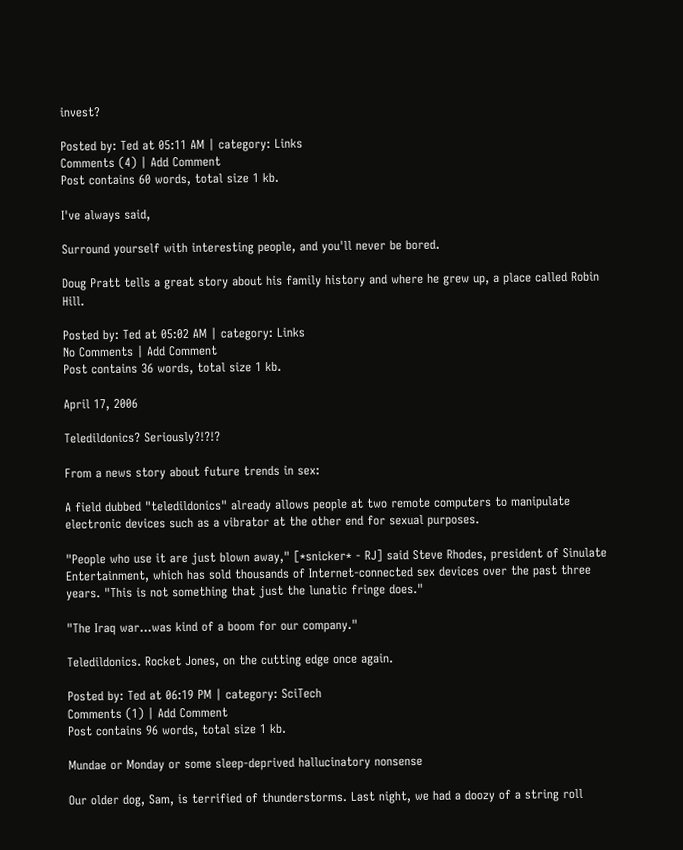invest?

Posted by: Ted at 05:11 AM | category: Links
Comments (4) | Add Comment
Post contains 60 words, total size 1 kb.

I've always said,

Surround yourself with interesting people, and you'll never be bored.

Doug Pratt tells a great story about his family history and where he grew up, a place called Robin Hill.

Posted by: Ted at 05:02 AM | category: Links
No Comments | Add Comment
Post contains 36 words, total size 1 kb.

April 17, 2006

Teledildonics? Seriously?!?!?

From a news story about future trends in sex:

A field dubbed "teledildonics" already allows people at two remote computers to manipulate electronic devices such as a vibrator at the other end for sexual purposes.

"People who use it are just blown away," [*snicker* - RJ] said Steve Rhodes, president of Sinulate Entertainment, which has sold thousands of Internet-connected sex devices over the past three years. "This is not something that just the lunatic fringe does."

"The Iraq war...was kind of a boom for our company."

Teledildonics. Rocket Jones, on the cutting edge once again.

Posted by: Ted at 06:19 PM | category: SciTech
Comments (1) | Add Comment
Post contains 96 words, total size 1 kb.

Mundae or Monday or some sleep-deprived hallucinatory nonsense

Our older dog, Sam, is terrified of thunderstorms. Last night, we had a doozy of a string roll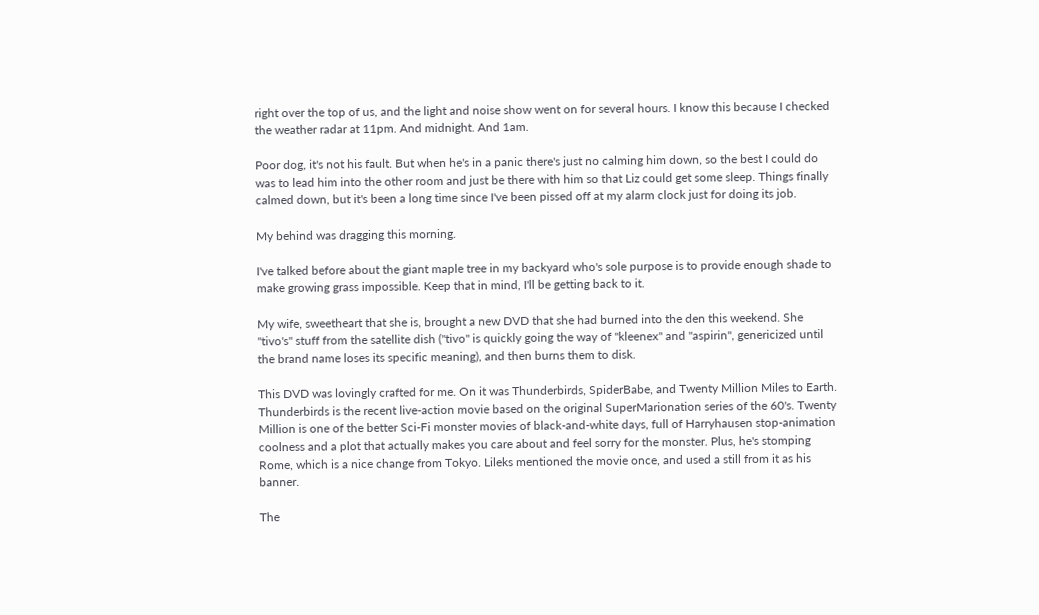right over the top of us, and the light and noise show went on for several hours. I know this because I checked the weather radar at 11pm. And midnight. And 1am.

Poor dog, it's not his fault. But when he's in a panic there's just no calming him down, so the best I could do was to lead him into the other room and just be there with him so that Liz could get some sleep. Things finally calmed down, but it's been a long time since I've been pissed off at my alarm clock just for doing its job.

My behind was dragging this morning.

I've talked before about the giant maple tree in my backyard who's sole purpose is to provide enough shade to make growing grass impossible. Keep that in mind, I'll be getting back to it.

My wife, sweetheart that she is, brought a new DVD that she had burned into the den this weekend. She "tivo's" stuff from the satellite dish ("tivo" is quickly going the way of "kleenex" and "aspirin", genericized until the brand name loses its specific meaning), and then burns them to disk.

This DVD was lovingly crafted for me. On it was Thunderbirds, SpiderBabe, and Twenty Million Miles to Earth. Thunderbirds is the recent live-action movie based on the original SuperMarionation series of the 60's. Twenty Million is one of the better Sci-Fi monster movies of black-and-white days, full of Harryhausen stop-animation coolness and a plot that actually makes you care about and feel sorry for the monster. Plus, he's stomping Rome, which is a nice change from Tokyo. Lileks mentioned the movie once, and used a still from it as his banner.

The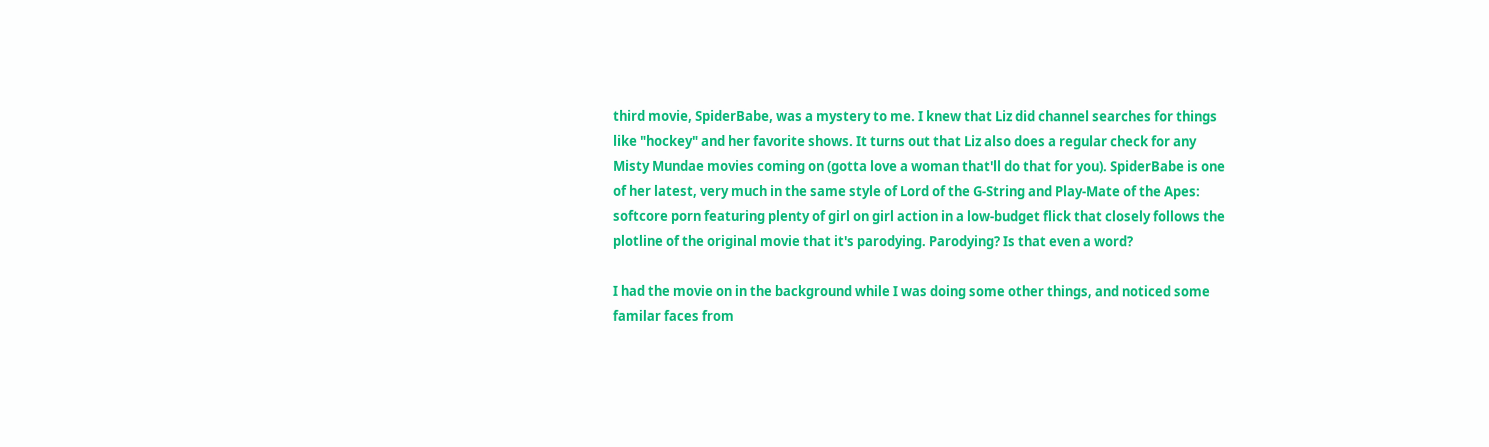third movie, SpiderBabe, was a mystery to me. I knew that Liz did channel searches for things like "hockey" and her favorite shows. It turns out that Liz also does a regular check for any Misty Mundae movies coming on (gotta love a woman that'll do that for you). SpiderBabe is one of her latest, very much in the same style of Lord of the G-String and Play-Mate of the Apes: softcore porn featuring plenty of girl on girl action in a low-budget flick that closely follows the plotline of the original movie that it's parodying. Parodying? Is that even a word?

I had the movie on in the background while I was doing some other things, and noticed some familar faces from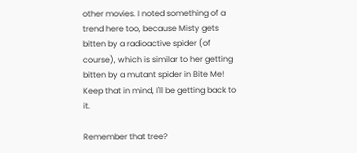other movies. I noted something of a trend here too, because Misty gets bitten by a radioactive spider (of course), which is similar to her getting bitten by a mutant spider in Bite Me! Keep that in mind, I'll be getting back to it.

Remember that tree?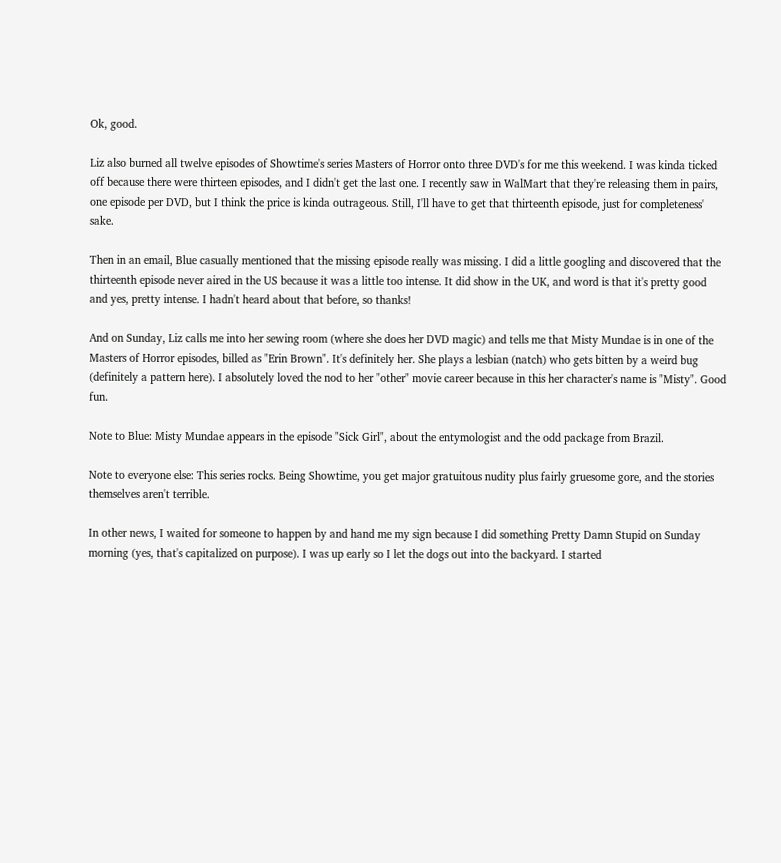Ok, good.

Liz also burned all twelve episodes of Showtime's series Masters of Horror onto three DVD's for me this weekend. I was kinda ticked off because there were thirteen episodes, and I didn't get the last one. I recently saw in WalMart that they're releasing them in pairs, one episode per DVD, but I think the price is kinda outrageous. Still, I'll have to get that thirteenth episode, just for completeness' sake.

Then in an email, Blue casually mentioned that the missing episode really was missing. I did a little googling and discovered that the thirteenth episode never aired in the US because it was a little too intense. It did show in the UK, and word is that it's pretty good and yes, pretty intense. I hadn't heard about that before, so thanks!

And on Sunday, Liz calls me into her sewing room (where she does her DVD magic) and tells me that Misty Mundae is in one of the Masters of Horror episodes, billed as "Erin Brown". It's definitely her. She plays a lesbian (natch) who gets bitten by a weird bug (definitely a pattern here). I absolutely loved the nod to her "other" movie career because in this her character's name is "Misty". Good fun.

Note to Blue: Misty Mundae appears in the episode "Sick Girl", about the entymologist and the odd package from Brazil.

Note to everyone else: This series rocks. Being Showtime, you get major gratuitous nudity plus fairly gruesome gore, and the stories themselves aren't terrible.

In other news, I waited for someone to happen by and hand me my sign because I did something Pretty Damn Stupid on Sunday morning (yes, that's capitalized on purpose). I was up early so I let the dogs out into the backyard. I started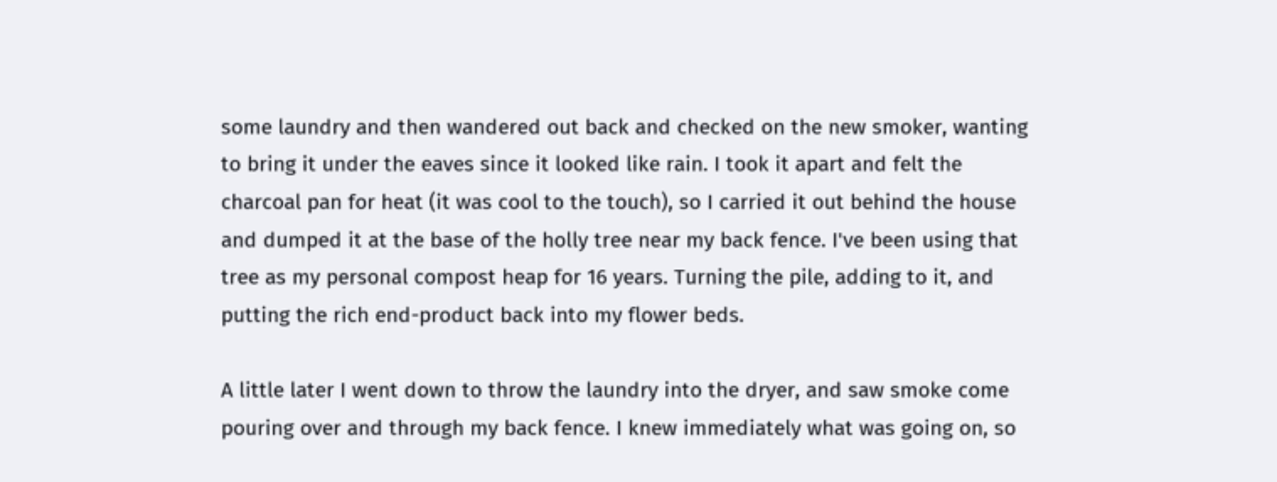some laundry and then wandered out back and checked on the new smoker, wanting to bring it under the eaves since it looked like rain. I took it apart and felt the charcoal pan for heat (it was cool to the touch), so I carried it out behind the house and dumped it at the base of the holly tree near my back fence. I've been using that tree as my personal compost heap for 16 years. Turning the pile, adding to it, and putting the rich end-product back into my flower beds.

A little later I went down to throw the laundry into the dryer, and saw smoke come pouring over and through my back fence. I knew immediately what was going on, so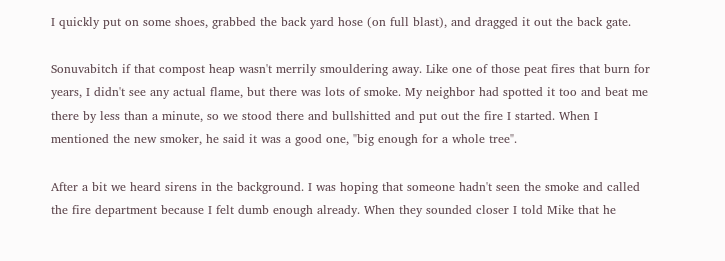I quickly put on some shoes, grabbed the back yard hose (on full blast), and dragged it out the back gate.

Sonuvabitch if that compost heap wasn't merrily smouldering away. Like one of those peat fires that burn for years, I didn't see any actual flame, but there was lots of smoke. My neighbor had spotted it too and beat me there by less than a minute, so we stood there and bullshitted and put out the fire I started. When I mentioned the new smoker, he said it was a good one, "big enough for a whole tree".

After a bit we heard sirens in the background. I was hoping that someone hadn't seen the smoke and called the fire department because I felt dumb enough already. When they sounded closer I told Mike that he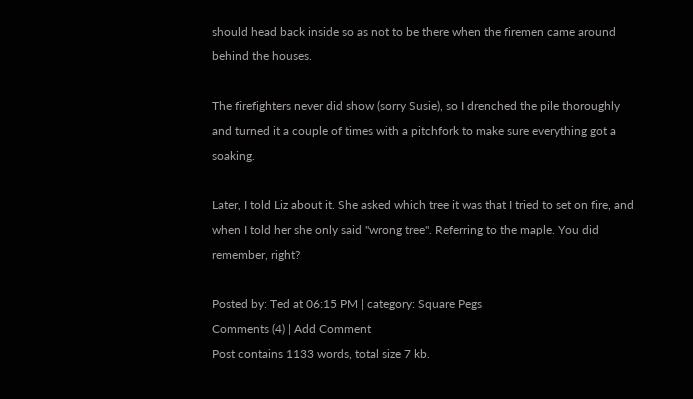should head back inside so as not to be there when the firemen came around behind the houses.

The firefighters never did show (sorry Susie), so I drenched the pile thoroughly and turned it a couple of times with a pitchfork to make sure everything got a soaking.

Later, I told Liz about it. She asked which tree it was that I tried to set on fire, and when I told her she only said "wrong tree". Referring to the maple. You did remember, right?

Posted by: Ted at 06:15 PM | category: Square Pegs
Comments (4) | Add Comment
Post contains 1133 words, total size 7 kb.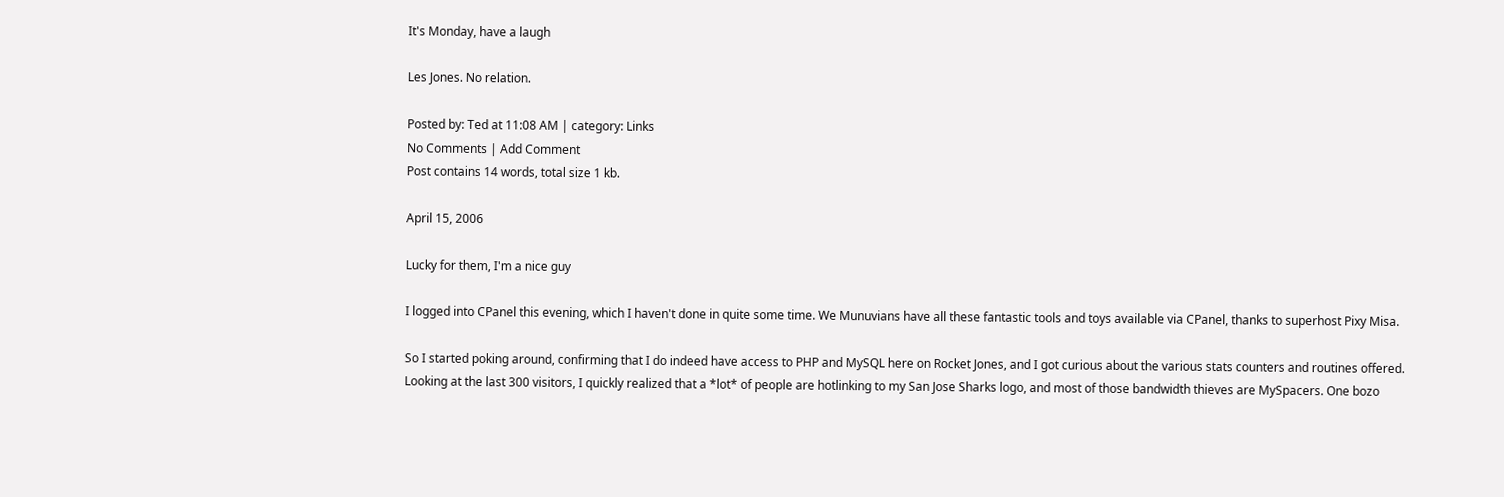It's Monday, have a laugh

Les Jones. No relation.

Posted by: Ted at 11:08 AM | category: Links
No Comments | Add Comment
Post contains 14 words, total size 1 kb.

April 15, 2006

Lucky for them, I'm a nice guy

I logged into CPanel this evening, which I haven't done in quite some time. We Munuvians have all these fantastic tools and toys available via CPanel, thanks to superhost Pixy Misa.

So I started poking around, confirming that I do indeed have access to PHP and MySQL here on Rocket Jones, and I got curious about the various stats counters and routines offered. Looking at the last 300 visitors, I quickly realized that a *lot* of people are hotlinking to my San Jose Sharks logo, and most of those bandwidth thieves are MySpacers. One bozo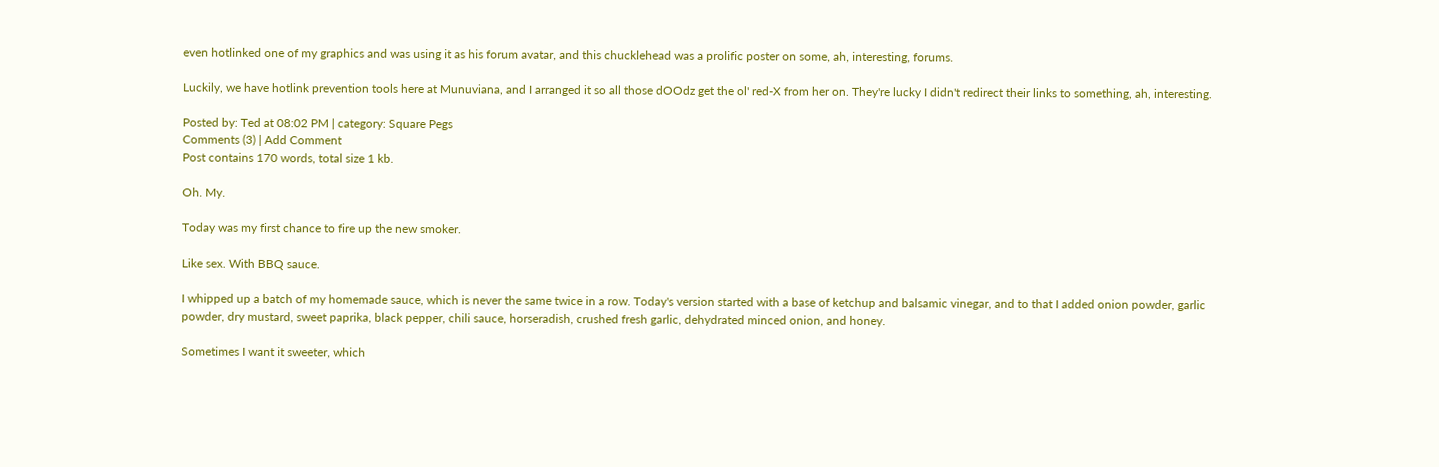even hotlinked one of my graphics and was using it as his forum avatar, and this chucklehead was a prolific poster on some, ah, interesting, forums.

Luckily, we have hotlink prevention tools here at Munuviana, and I arranged it so all those dOOdz get the ol' red-X from her on. They're lucky I didn't redirect their links to something, ah, interesting.

Posted by: Ted at 08:02 PM | category: Square Pegs
Comments (3) | Add Comment
Post contains 170 words, total size 1 kb.

Oh. My.

Today was my first chance to fire up the new smoker.

Like sex. With BBQ sauce.

I whipped up a batch of my homemade sauce, which is never the same twice in a row. Today's version started with a base of ketchup and balsamic vinegar, and to that I added onion powder, garlic powder, dry mustard, sweet paprika, black pepper, chili sauce, horseradish, crushed fresh garlic, dehydrated minced onion, and honey.

Sometimes I want it sweeter, which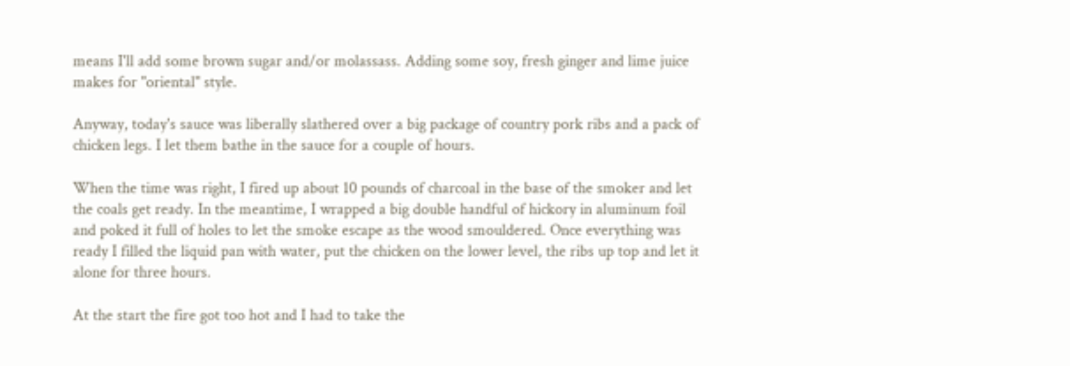means I'll add some brown sugar and/or molassass. Adding some soy, fresh ginger and lime juice makes for "oriental" style.

Anyway, today's sauce was liberally slathered over a big package of country pork ribs and a pack of chicken legs. I let them bathe in the sauce for a couple of hours.

When the time was right, I fired up about 10 pounds of charcoal in the base of the smoker and let the coals get ready. In the meantime, I wrapped a big double handful of hickory in aluminum foil and poked it full of holes to let the smoke escape as the wood smouldered. Once everything was ready I filled the liquid pan with water, put the chicken on the lower level, the ribs up top and let it alone for three hours.

At the start the fire got too hot and I had to take the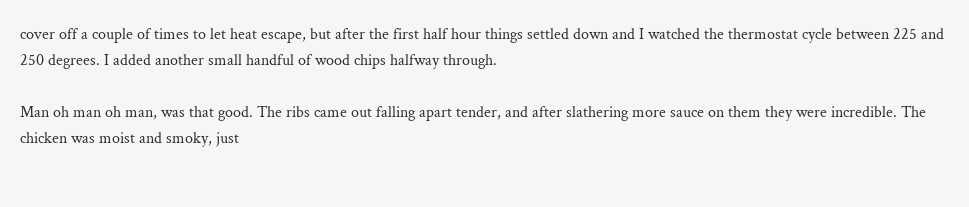cover off a couple of times to let heat escape, but after the first half hour things settled down and I watched the thermostat cycle between 225 and 250 degrees. I added another small handful of wood chips halfway through.

Man oh man oh man, was that good. The ribs came out falling apart tender, and after slathering more sauce on them they were incredible. The chicken was moist and smoky, just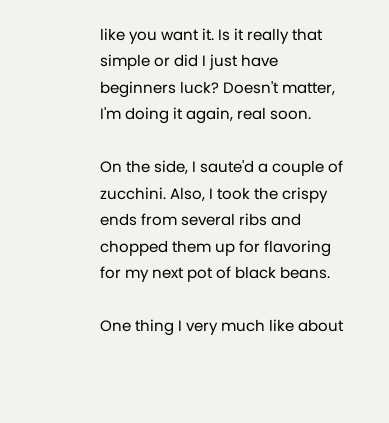like you want it. Is it really that simple or did I just have beginners luck? Doesn't matter, I'm doing it again, real soon.

On the side, I saute'd a couple of zucchini. Also, I took the crispy ends from several ribs and chopped them up for flavoring for my next pot of black beans.

One thing I very much like about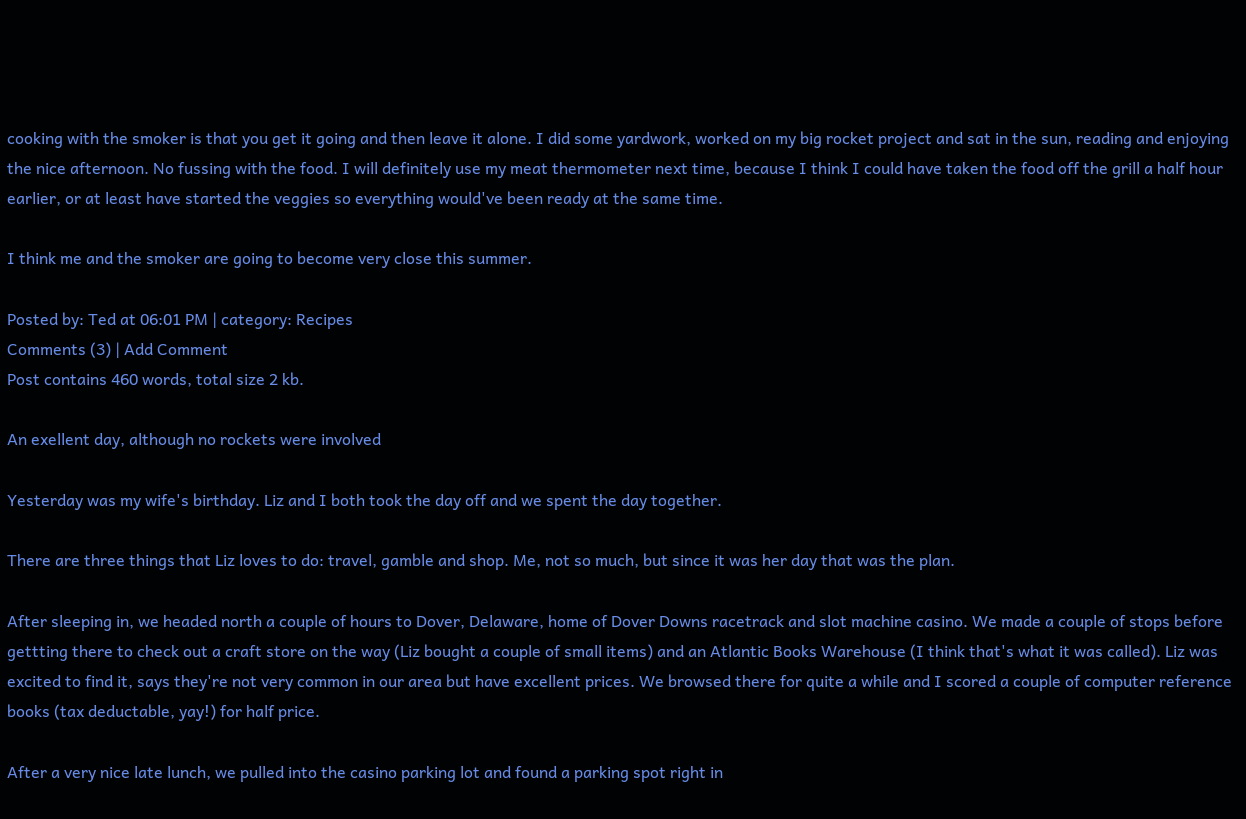cooking with the smoker is that you get it going and then leave it alone. I did some yardwork, worked on my big rocket project and sat in the sun, reading and enjoying the nice afternoon. No fussing with the food. I will definitely use my meat thermometer next time, because I think I could have taken the food off the grill a half hour earlier, or at least have started the veggies so everything would've been ready at the same time.

I think me and the smoker are going to become very close this summer.

Posted by: Ted at 06:01 PM | category: Recipes
Comments (3) | Add Comment
Post contains 460 words, total size 2 kb.

An exellent day, although no rockets were involved

Yesterday was my wife's birthday. Liz and I both took the day off and we spent the day together.

There are three things that Liz loves to do: travel, gamble and shop. Me, not so much, but since it was her day that was the plan.

After sleeping in, we headed north a couple of hours to Dover, Delaware, home of Dover Downs racetrack and slot machine casino. We made a couple of stops before gettting there to check out a craft store on the way (Liz bought a couple of small items) and an Atlantic Books Warehouse (I think that's what it was called). Liz was excited to find it, says they're not very common in our area but have excellent prices. We browsed there for quite a while and I scored a couple of computer reference books (tax deductable, yay!) for half price.

After a very nice late lunch, we pulled into the casino parking lot and found a parking spot right in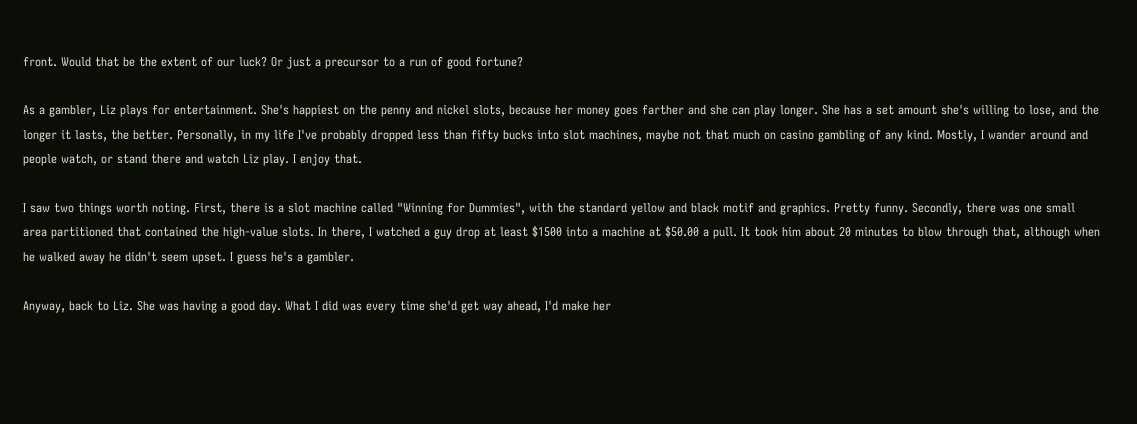front. Would that be the extent of our luck? Or just a precursor to a run of good fortune?

As a gambler, Liz plays for entertainment. She's happiest on the penny and nickel slots, because her money goes farther and she can play longer. She has a set amount she's willing to lose, and the longer it lasts, the better. Personally, in my life I've probably dropped less than fifty bucks into slot machines, maybe not that much on casino gambling of any kind. Mostly, I wander around and people watch, or stand there and watch Liz play. I enjoy that.

I saw two things worth noting. First, there is a slot machine called "Winning for Dummies", with the standard yellow and black motif and graphics. Pretty funny. Secondly, there was one small area partitioned that contained the high-value slots. In there, I watched a guy drop at least $1500 into a machine at $50.00 a pull. It took him about 20 minutes to blow through that, although when he walked away he didn't seem upset. I guess he's a gambler.

Anyway, back to Liz. She was having a good day. What I did was every time she'd get way ahead, I'd make her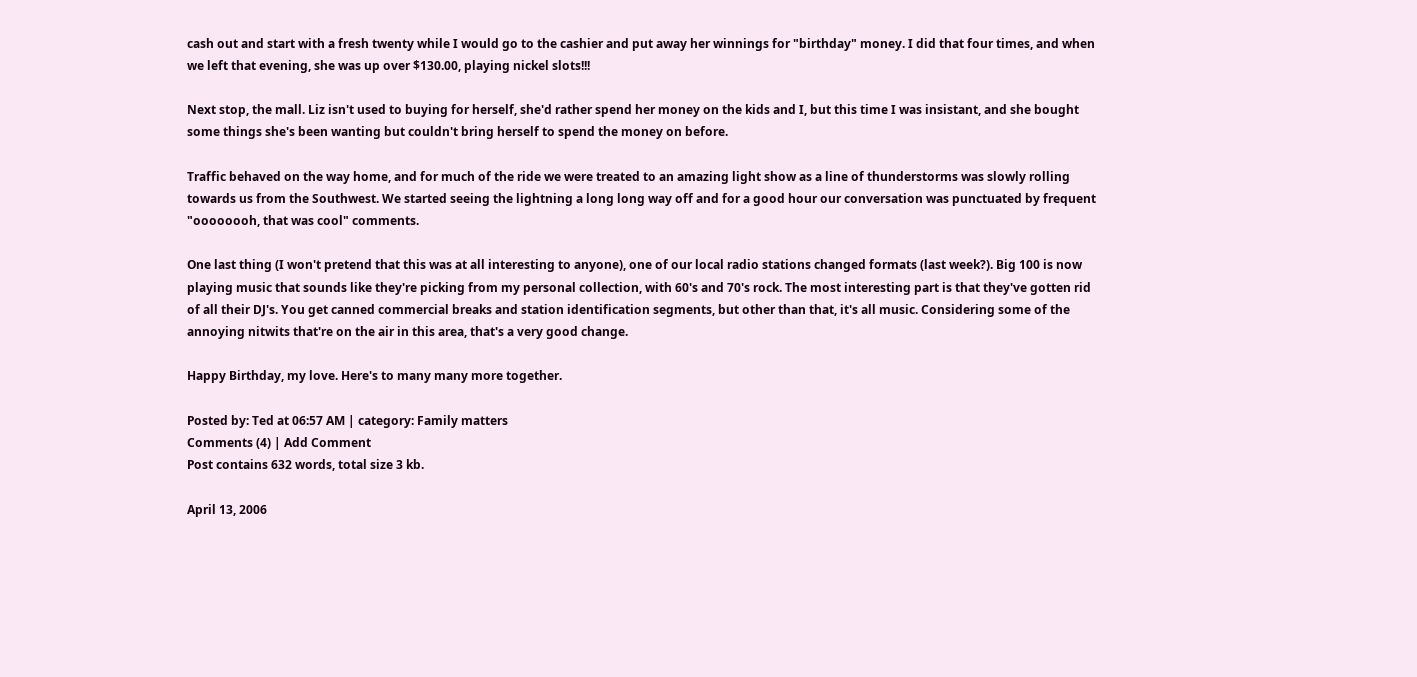cash out and start with a fresh twenty while I would go to the cashier and put away her winnings for "birthday" money. I did that four times, and when we left that evening, she was up over $130.00, playing nickel slots!!!

Next stop, the mall. Liz isn't used to buying for herself, she'd rather spend her money on the kids and I, but this time I was insistant, and she bought some things she's been wanting but couldn't bring herself to spend the money on before.

Traffic behaved on the way home, and for much of the ride we were treated to an amazing light show as a line of thunderstorms was slowly rolling towards us from the Southwest. We started seeing the lightning a long long way off and for a good hour our conversation was punctuated by frequent "oooooooh, that was cool" comments.

One last thing (I won't pretend that this was at all interesting to anyone), one of our local radio stations changed formats (last week?). Big 100 is now playing music that sounds like they're picking from my personal collection, with 60's and 70's rock. The most interesting part is that they've gotten rid of all their DJ's. You get canned commercial breaks and station identification segments, but other than that, it's all music. Considering some of the annoying nitwits that're on the air in this area, that's a very good change.

Happy Birthday, my love. Here's to many many more together.

Posted by: Ted at 06:57 AM | category: Family matters
Comments (4) | Add Comment
Post contains 632 words, total size 3 kb.

April 13, 2006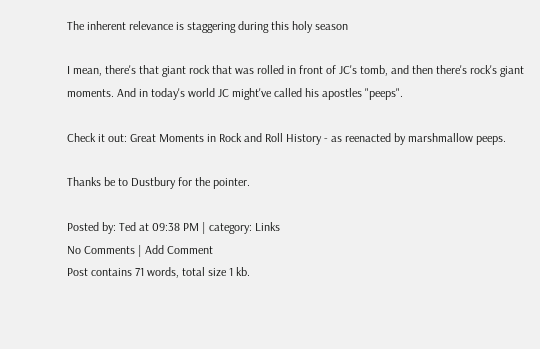The inherent relevance is staggering during this holy season

I mean, there's that giant rock that was rolled in front of JC's tomb, and then there's rock's giant moments. And in today's world JC might've called his apostles "peeps".

Check it out: Great Moments in Rock and Roll History - as reenacted by marshmallow peeps.

Thanks be to Dustbury for the pointer.

Posted by: Ted at 09:38 PM | category: Links
No Comments | Add Comment
Post contains 71 words, total size 1 kb.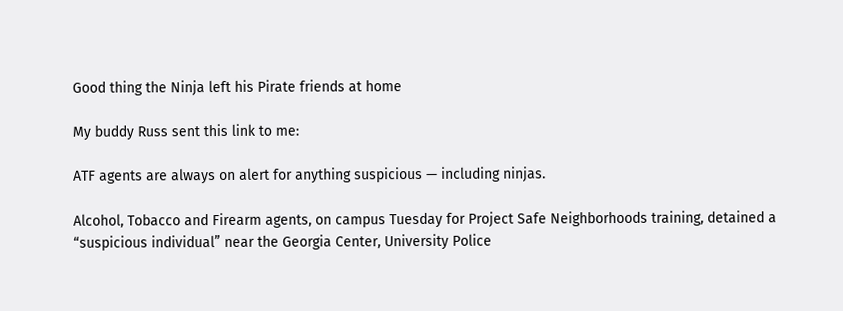Good thing the Ninja left his Pirate friends at home

My buddy Russ sent this link to me:

ATF agents are always on alert for anything suspicious — including ninjas.

Alcohol, Tobacco and Firearm agents, on campus Tuesday for Project Safe Neighborhoods training, detained a “suspicious individual” near the Georgia Center, University Police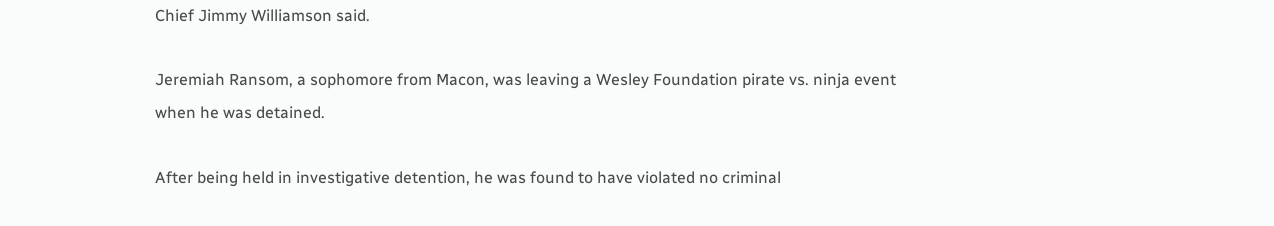Chief Jimmy Williamson said.

Jeremiah Ransom, a sophomore from Macon, was leaving a Wesley Foundation pirate vs. ninja event when he was detained.

After being held in investigative detention, he was found to have violated no criminal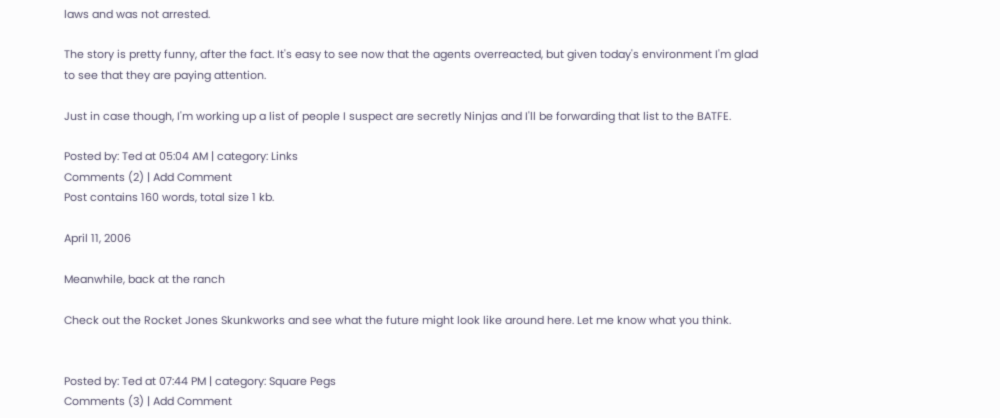laws and was not arrested.

The story is pretty funny, after the fact. It's easy to see now that the agents overreacted, but given today's environment I'm glad to see that they are paying attention.

Just in case though, I'm working up a list of people I suspect are secretly Ninjas and I'll be forwarding that list to the BATFE.

Posted by: Ted at 05:04 AM | category: Links
Comments (2) | Add Comment
Post contains 160 words, total size 1 kb.

April 11, 2006

Meanwhile, back at the ranch

Check out the Rocket Jones Skunkworks and see what the future might look like around here. Let me know what you think.


Posted by: Ted at 07:44 PM | category: Square Pegs
Comments (3) | Add Comment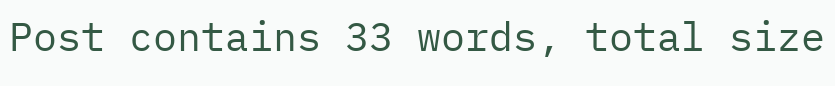Post contains 33 words, total size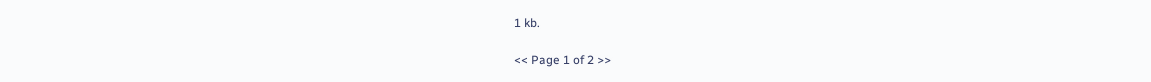1 kb.

<< Page 1 of 2 >>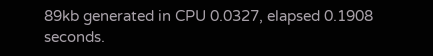89kb generated in CPU 0.0327, elapsed 0.1908 seconds.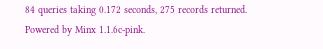84 queries taking 0.172 seconds, 275 records returned.
Powered by Minx 1.1.6c-pink.